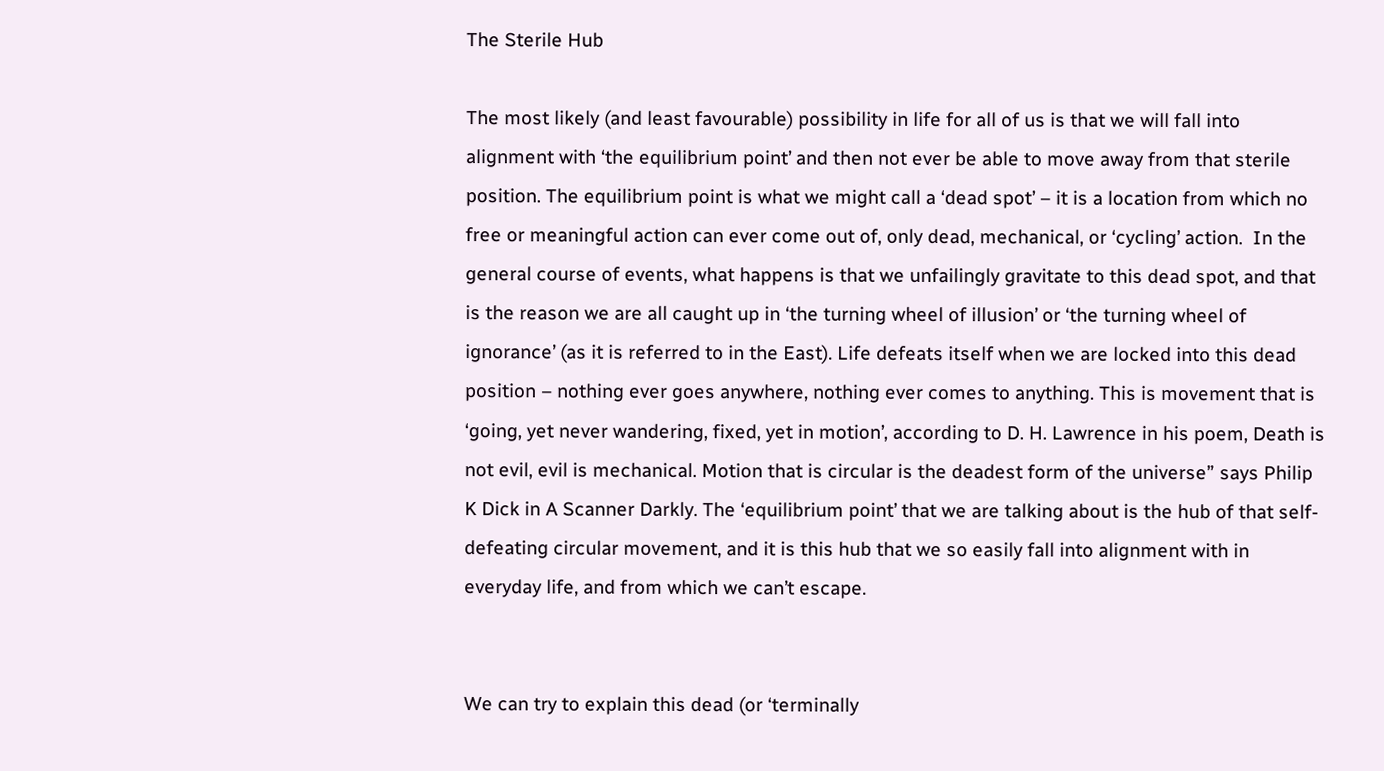The Sterile Hub

The most likely (and least favourable) possibility in life for all of us is that we will fall into alignment with ‘the equilibrium point’ and then not ever be able to move away from that sterile position. The equilibrium point is what we might call a ‘dead spot’ – it is a location from which no free or meaningful action can ever come out of, only dead, mechanical, or ‘cycling’ action.  In the general course of events, what happens is that we unfailingly gravitate to this dead spot, and that is the reason we are all caught up in ‘the turning wheel of illusion’ or ‘the turning wheel of ignorance’ (as it is referred to in the East). Life defeats itself when we are locked into this dead position – nothing ever goes anywhere, nothing ever comes to anything. This is movement that is ‘going, yet never wandering, fixed, yet in motion’, according to D. H. Lawrence in his poem, Death is not evil, evil is mechanical. Motion that is circular is the deadest form of the universe” says Philip K Dick in A Scanner Darkly. The ‘equilibrium point’ that we are talking about is the hub of that self-defeating circular movement, and it is this hub that we so easily fall into alignment with in everyday life, and from which we can’t escape.


We can try to explain this dead (or ‘terminally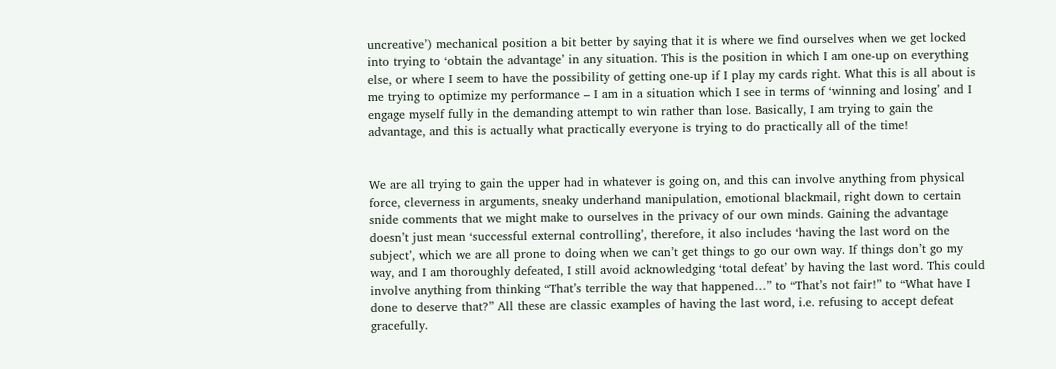uncreative’) mechanical position a bit better by saying that it is where we find ourselves when we get locked into trying to ‘obtain the advantage’ in any situation. This is the position in which I am one-up on everything else, or where I seem to have the possibility of getting one-up if I play my cards right. What this is all about is me trying to optimize my performance – I am in a situation which I see in terms of ‘winning and losing’ and I engage myself fully in the demanding attempt to win rather than lose. Basically, I am trying to gain the advantage, and this is actually what practically everyone is trying to do practically all of the time!


We are all trying to gain the upper had in whatever is going on, and this can involve anything from physical force, cleverness in arguments, sneaky underhand manipulation, emotional blackmail, right down to certain snide comments that we might make to ourselves in the privacy of our own minds. Gaining the advantage doesn’t just mean ‘successful external controlling’, therefore, it also includes ‘having the last word on the subject’, which we are all prone to doing when we can’t get things to go our own way. If things don’t go my way, and I am thoroughly defeated, I still avoid acknowledging ‘total defeat’ by having the last word. This could involve anything from thinking “That’s terrible the way that happened…” to “That’s not fair!” to “What have I done to deserve that?” All these are classic examples of having the last word, i.e. refusing to accept defeat gracefully.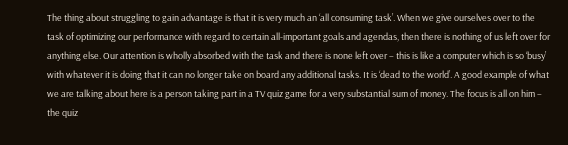The thing about struggling to gain advantage is that it is very much an ‘all consuming task’. When we give ourselves over to the task of optimizing our performance with regard to certain all-important goals and agendas, then there is nothing of us left over for anything else. Our attention is wholly absorbed with the task and there is none left over – this is like a computer which is so ‘busy’ with whatever it is doing that it can no longer take on board any additional tasks. It is ‘dead to the world’. A good example of what we are talking about here is a person taking part in a TV quiz game for a very substantial sum of money. The focus is all on him – the quiz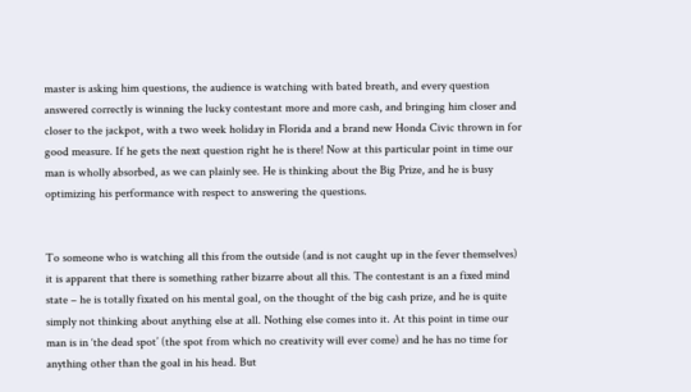master is asking him questions, the audience is watching with bated breath, and every question answered correctly is winning the lucky contestant more and more cash, and bringing him closer and closer to the jackpot, with a two week holiday in Florida and a brand new Honda Civic thrown in for good measure. If he gets the next question right he is there! Now at this particular point in time our man is wholly absorbed, as we can plainly see. He is thinking about the Big Prize, and he is busy optimizing his performance with respect to answering the questions.


To someone who is watching all this from the outside (and is not caught up in the fever themselves) it is apparent that there is something rather bizarre about all this. The contestant is an a fixed mind state – he is totally fixated on his mental goal, on the thought of the big cash prize, and he is quite simply not thinking about anything else at all. Nothing else comes into it. At this point in time our man is in ‘the dead spot’ (the spot from which no creativity will ever come) and he has no time for anything other than the goal in his head. But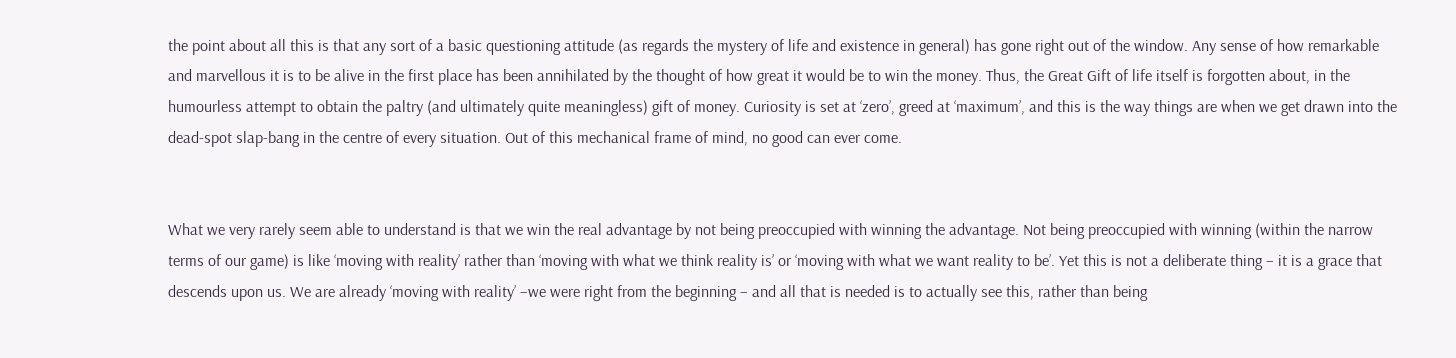the point about all this is that any sort of a basic questioning attitude (as regards the mystery of life and existence in general) has gone right out of the window. Any sense of how remarkable and marvellous it is to be alive in the first place has been annihilated by the thought of how great it would be to win the money. Thus, the Great Gift of life itself is forgotten about, in the humourless attempt to obtain the paltry (and ultimately quite meaningless) gift of money. Curiosity is set at ‘zero’, greed at ‘maximum’, and this is the way things are when we get drawn into the dead-spot slap-bang in the centre of every situation. Out of this mechanical frame of mind, no good can ever come.


What we very rarely seem able to understand is that we win the real advantage by not being preoccupied with winning the advantage. Not being preoccupied with winning (within the narrow terms of our game) is like ‘moving with reality’ rather than ‘moving with what we think reality is’ or ‘moving with what we want reality to be’. Yet this is not a deliberate thing – it is a grace that descends upon us. We are already ‘moving with reality’ –we were right from the beginning – and all that is needed is to actually see this, rather than being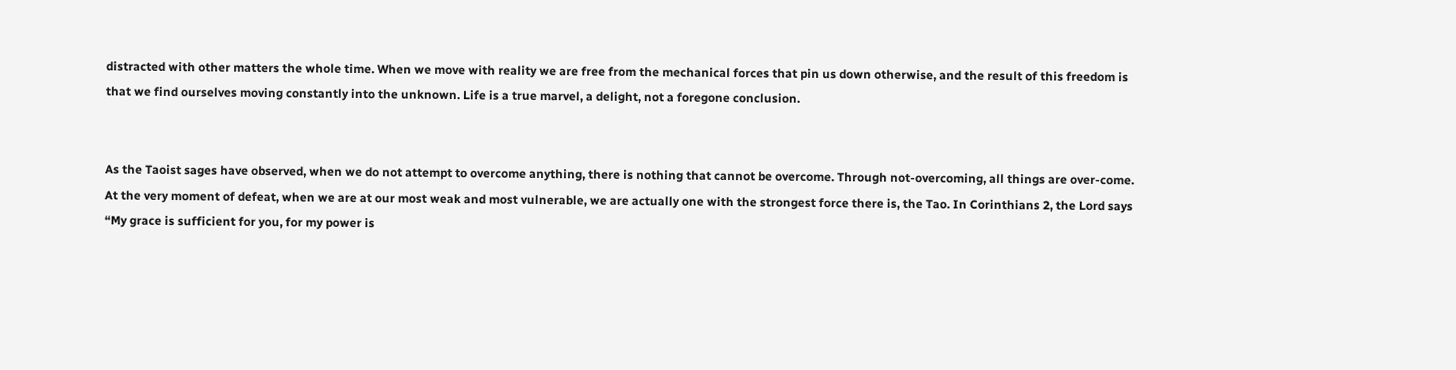distracted with other matters the whole time. When we move with reality we are free from the mechanical forces that pin us down otherwise, and the result of this freedom is that we find ourselves moving constantly into the unknown. Life is a true marvel, a delight, not a foregone conclusion.


As the Taoist sages have observed, when we do not attempt to overcome anything, there is nothing that cannot be overcome. Through not-overcoming, all things are over-come. At the very moment of defeat, when we are at our most weak and most vulnerable, we are actually one with the strongest force there is, the Tao. In Corinthians 2, the Lord says “My grace is sufficient for you, for my power is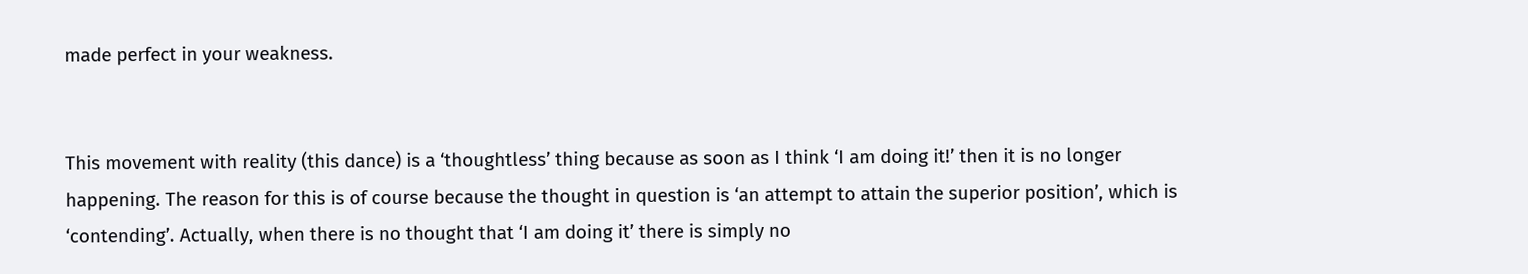made perfect in your weakness.


This movement with reality (this dance) is a ‘thoughtless’ thing because as soon as I think ‘I am doing it!’ then it is no longer happening. The reason for this is of course because the thought in question is ‘an attempt to attain the superior position’, which is ‘contending’. Actually, when there is no thought that ‘I am doing it’ there is simply no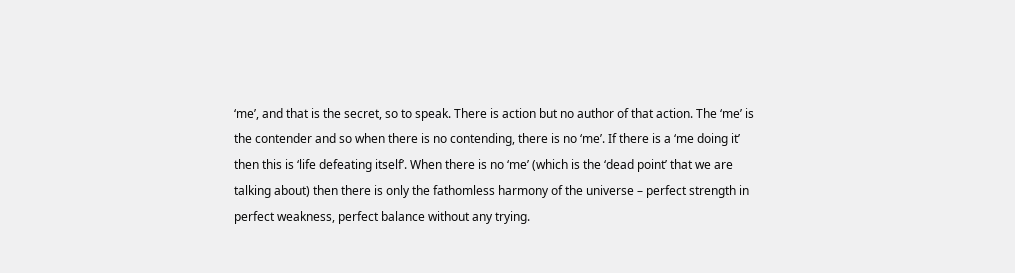‘me’, and that is the secret, so to speak. There is action but no author of that action. The ‘me’ is the contender and so when there is no contending, there is no ‘me’. If there is a ‘me doing it’ then this is ‘life defeating itself’. When there is no ‘me’ (which is the ‘dead point’ that we are talking about) then there is only the fathomless harmony of the universe – perfect strength in perfect weakness, perfect balance without any trying.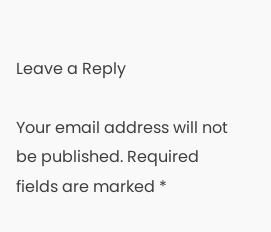Leave a Reply

Your email address will not be published. Required fields are marked *